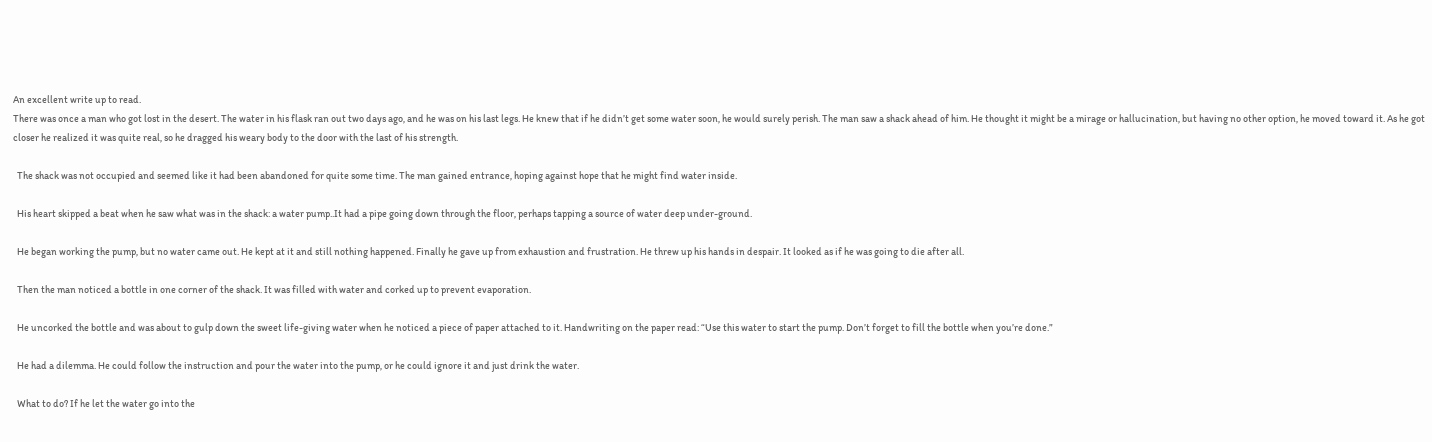An excellent write up to read.
There was once a man who got lost in the desert. The water in his flask ran out two days ago, and he was on his last legs. He knew that if he didn’t get some water soon, he would surely perish. The man saw a shack ahead of him. He thought it might be a mirage or hallucination, but having no other option, he moved toward it. As he got closer he realized it was quite real, so he dragged his weary body to the door with the last of his strength.

  The shack was not occupied and seemed like it had been abandoned for quite some time. The man gained entrance, hoping against hope that he might find water inside.

  His heart skipped a beat when he saw what was in the shack: a water pump..It had a pipe going down through the floor, perhaps tapping a source of water deep under-ground.

  He began working the pump, but no water came out. He kept at it and still nothing happened. Finally he gave up from exhaustion and frustration. He threw up his hands in despair. It looked as if he was going to die after all.

  Then the man noticed a bottle in one corner of the shack. It was filled with water and corked up to prevent evaporation.

  He uncorked the bottle and was about to gulp down the sweet life-giving water when he noticed a piece of paper attached to it. Handwriting on the paper read: “Use this water to start the pump. Don’t forget to fill the bottle when you’re done.”

  He had a dilemma. He could follow the instruction and pour the water into the pump, or he could ignore it and just drink the water.

  What to do? If he let the water go into the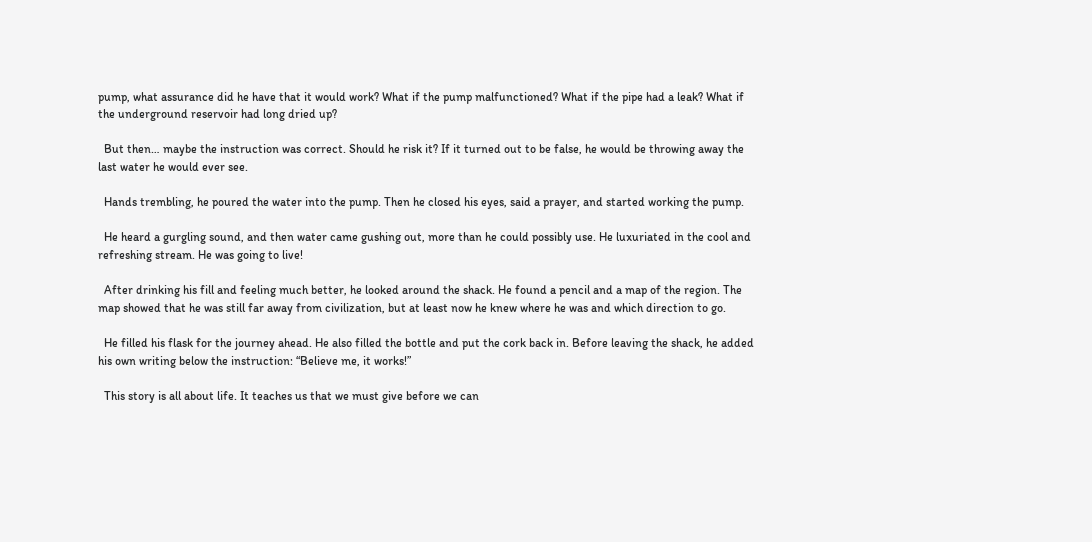pump, what assurance did he have that it would work? What if the pump malfunctioned? What if the pipe had a leak? What if the underground reservoir had long dried up?

  But then… maybe the instruction was correct. Should he risk it? If it turned out to be false, he would be throwing away the last water he would ever see.

  Hands trembling, he poured the water into the pump. Then he closed his eyes, said a prayer, and started working the pump.

  He heard a gurgling sound, and then water came gushing out, more than he could possibly use. He luxuriated in the cool and refreshing stream. He was going to live!

  After drinking his fill and feeling much better, he looked around the shack. He found a pencil and a map of the region. The map showed that he was still far away from civilization, but at least now he knew where he was and which direction to go.

  He filled his flask for the journey ahead. He also filled the bottle and put the cork back in. Before leaving the shack, he added his own writing below the instruction: “Believe me, it works!”

  This story is all about life. It teaches us that we must give before we can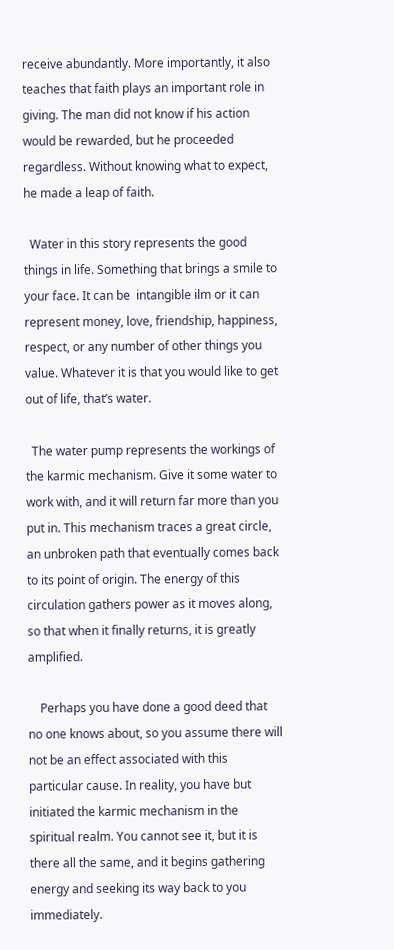receive abundantly. More importantly, it also teaches that faith plays an important role in giving. The man did not know if his action would be rewarded, but he proceeded regardless. Without knowing what to expect, he made a leap of faith.

  Water in this story represents the good things in life. Something that brings a smile to your face. It can be  intangible ilm or it can represent money, love, friendship, happiness, respect, or any number of other things you value. Whatever it is that you would like to get out of life, that’s water.

  The water pump represents the workings of the karmic mechanism. Give it some water to work with, and it will return far more than you put in. This mechanism traces a great circle, an unbroken path that eventually comes back  to its point of origin. The energy of this circulation gathers power as it moves along, so that when it finally returns, it is greatly amplified.

    Perhaps you have done a good deed that no one knows about, so you assume there will not be an effect associated with this particular cause. In reality, you have but initiated the karmic mechanism in the spiritual realm. You cannot see it, but it is there all the same, and it begins gathering energy and seeking its way back to you immediately.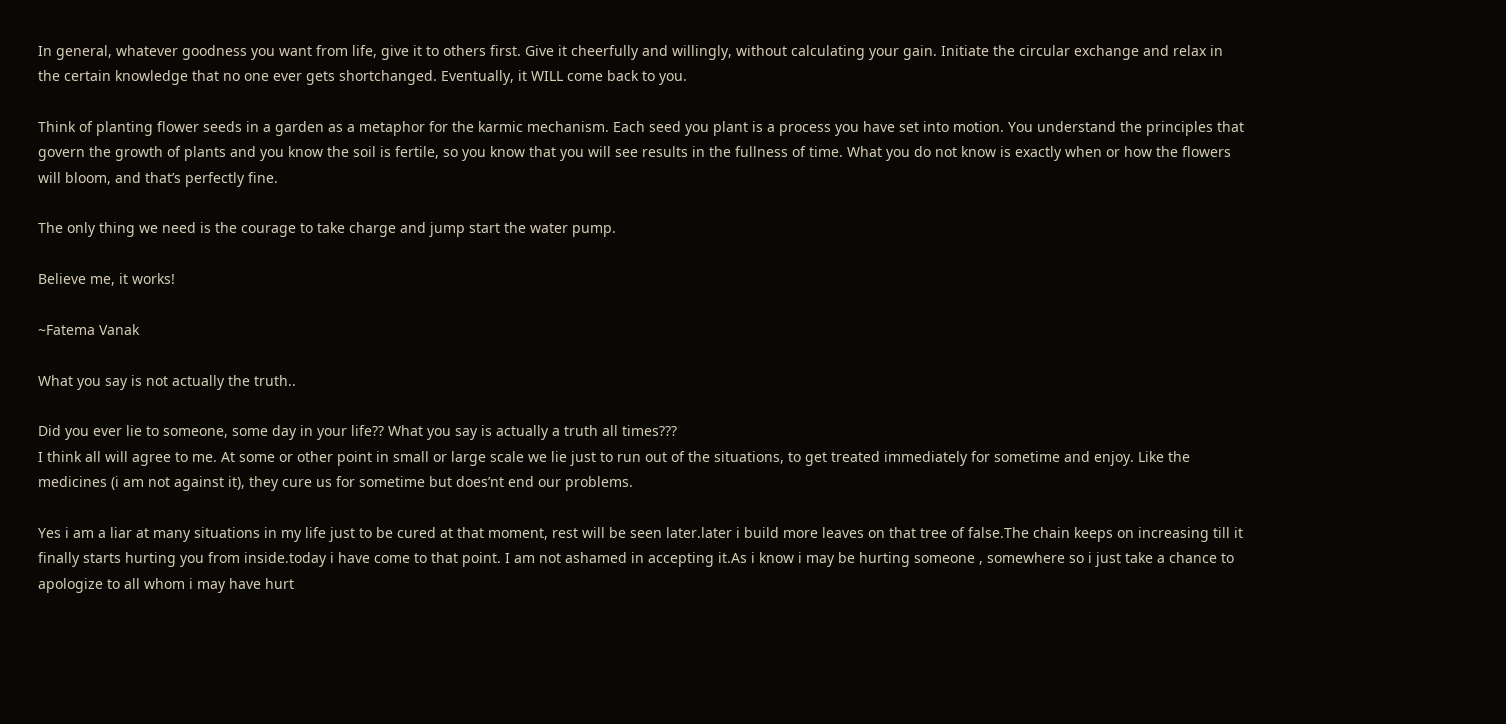In general, whatever goodness you want from life, give it to others first. Give it cheerfully and willingly, without calculating your gain. Initiate the circular exchange and relax in the certain knowledge that no one ever gets shortchanged. Eventually, it WILL come back to you.

Think of planting flower seeds in a garden as a metaphor for the karmic mechanism. Each seed you plant is a process you have set into motion. You understand the principles that govern the growth of plants and you know the soil is fertile, so you know that you will see results in the fullness of time. What you do not know is exactly when or how the flowers will bloom, and that’s perfectly fine.

The only thing we need is the courage to take charge and jump start the water pump.

Believe me, it works!

~Fatema Vanak

What you say is not actually the truth..

Did you ever lie to someone, some day in your life?? What you say is actually a truth all times???
I think all will agree to me. At some or other point in small or large scale we lie just to run out of the situations, to get treated immediately for sometime and enjoy. Like the medicines (i am not against it), they cure us for sometime but does’nt end our problems.

Yes i am a liar at many situations in my life just to be cured at that moment, rest will be seen later.later i build more leaves on that tree of false.The chain keeps on increasing till it finally starts hurting you from inside.today i have come to that point. I am not ashamed in accepting it.As i know i may be hurting someone , somewhere so i just take a chance to apologize to all whom i may have hurt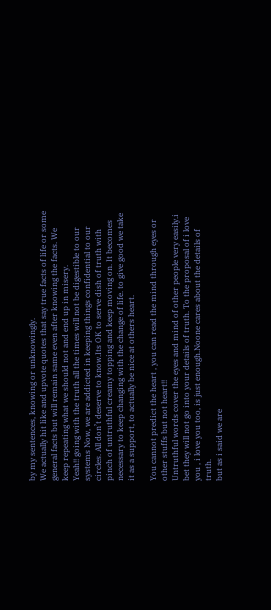by my sentences, knowing or unknowingly.
We actually hit like and upvote quotes that say true facts of life or some general facts but will remain same even after knowing the facts. We keep repeating what we should not and end up in misery.
Yeah!! going with the truth all the times will not be digestible to our systems Now, we are addicted in keeping things confidential to our circles. All don’t deserve to know.Its OK to serve dish of truth with pinch of untruthful creamy topping and keep moving on. It becomes necessary to keep changing with the change of life. to give good we take it as a support, to actually be nice at others heart.

You cannot predict the heart , you can read the mind through eyes or other stuffs but not heart!!
Untruthful words cover the eyes and mind of other people very easily.i bet they will not go into your details of truth. To the proposal of i love you , i love you too, is just enough.Noone cares about the details of truth.
but as i said we are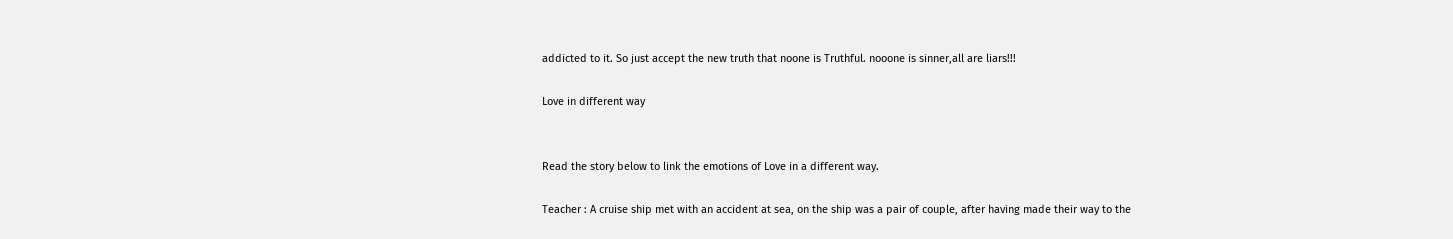addicted to it. So just accept the new truth that noone is Truthful. nooone is sinner,all are liars!!!

Love in different way


Read the story below to link the emotions of Love in a different way.

Teacher : A cruise ship met with an accident at sea, on the ship was a pair of couple, after having made their way to the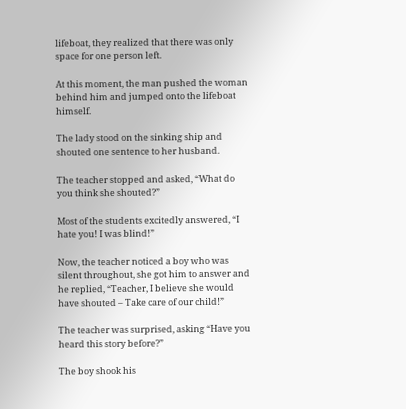lifeboat, they realized that there was only space for one person left.

At this moment, the man pushed the woman behind him and jumped onto the lifeboat himself.

The lady stood on the sinking ship and shouted one sentence to her husband.

The teacher stopped and asked, “What do you think she shouted?”

Most of the students excitedly answered, “I hate you! I was blind!”

Now, the teacher noticed a boy who was silent throughout, she got him to answer and he replied, “Teacher, I believe she would have shouted – Take care of our child!”

The teacher was surprised, asking “Have you heard this story before?”

The boy shook his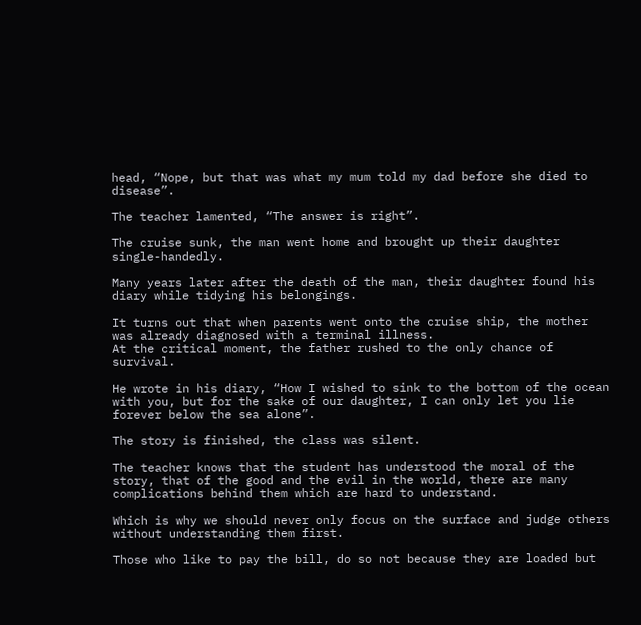head, “Nope, but that was what my mum told my dad before she died to disease”.

The teacher lamented, “The answer is right”.

The cruise sunk, the man went home and brought up their daughter single-handedly.

Many years later after the death of the man, their daughter found his diary while tidying his belongings.

It turns out that when parents went onto the cruise ship, the mother was already diagnosed with a terminal illness.
At the critical moment, the father rushed to the only chance of survival.

He wrote in his diary, “How I wished to sink to the bottom of the ocean with you, but for the sake of our daughter, I can only let you lie forever below the sea alone”.

The story is finished, the class was silent.

The teacher knows that the student has understood the moral of the story, that of the good and the evil in the world, there are many complications behind them which are hard to understand.

Which is why we should never only focus on the surface and judge others without understanding them first.

Those who like to pay the bill, do so not because they are loaded but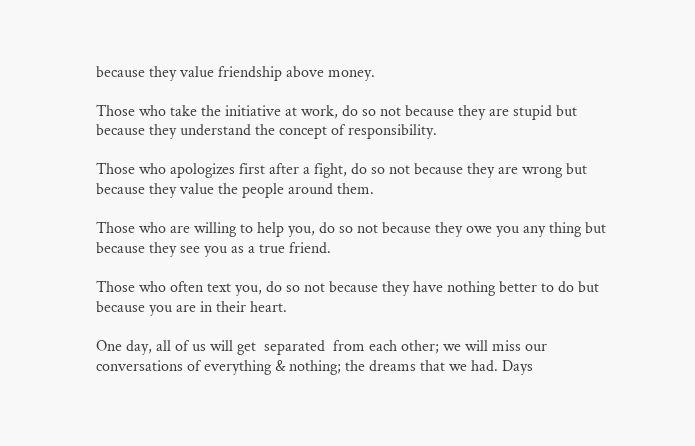because they value friendship above money.

Those who take the initiative at work, do so not because they are stupid but because they understand the concept of responsibility.

Those who apologizes first after a fight, do so not because they are wrong but because they value the people around them.

Those who are willing to help you, do so not because they owe you any thing but because they see you as a true friend.

Those who often text you, do so not because they have nothing better to do but because you are in their heart.

One day, all of us will get  separated  from each other; we will miss our conversations of everything & nothing; the dreams that we had. Days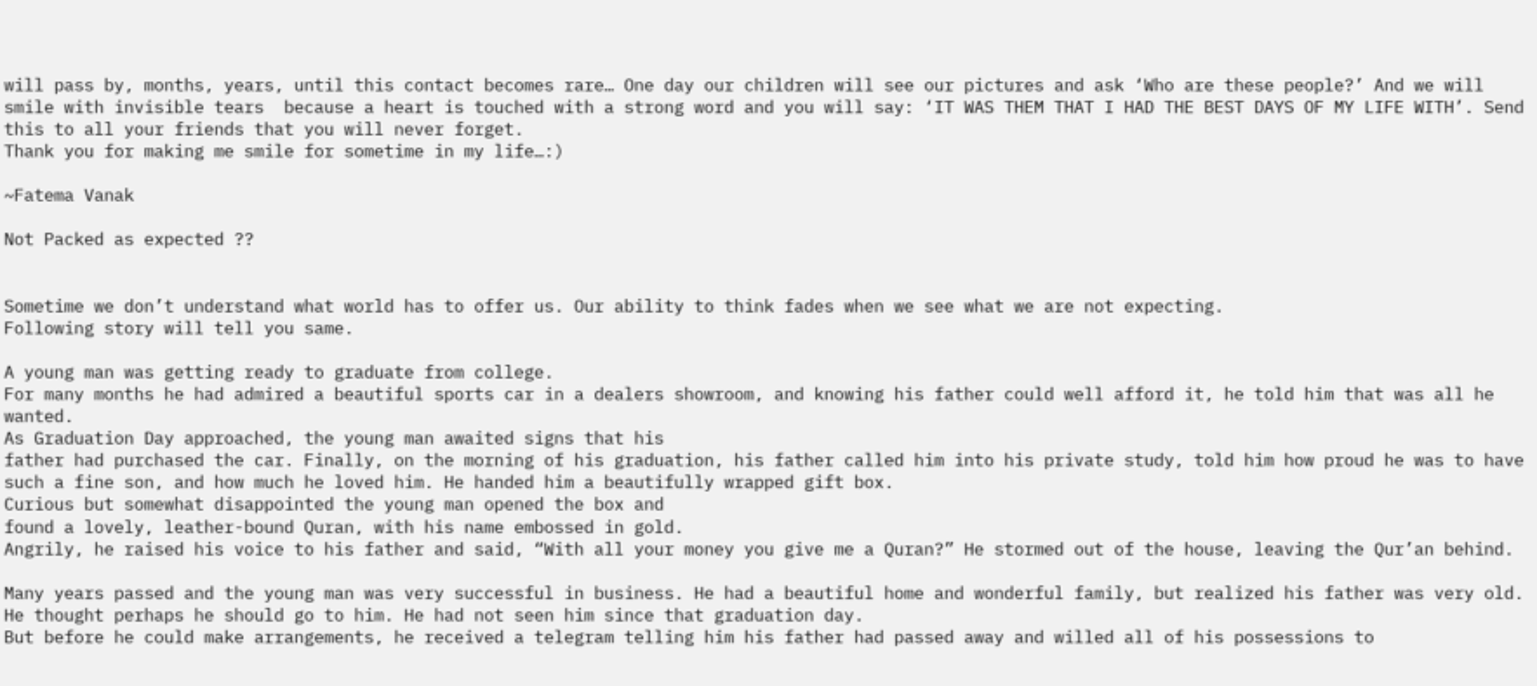will pass by, months, years, until this contact becomes rare… One day our children will see our pictures and ask ‘Who are these people?’ And we will smile with invisible tears  because a heart is touched with a strong word and you will say: ‘IT WAS THEM THAT I HAD THE BEST DAYS OF MY LIFE WITH’. Send this to all your friends that you will never forget.
Thank you for making me smile for sometime in my life…:)

~Fatema Vanak

Not Packed as expected ??


Sometime we don’t understand what world has to offer us. Our ability to think fades when we see what we are not expecting.
Following story will tell you same.

A young man was getting ready to graduate from college.
For many months he had admired a beautiful sports car in a dealers showroom, and knowing his father could well afford it, he told him that was all he wanted.
As Graduation Day approached, the young man awaited signs that his
father had purchased the car. Finally, on the morning of his graduation, his father called him into his private study, told him how proud he was to have such a fine son, and how much he loved him. He handed him a beautifully wrapped gift box.
Curious but somewhat disappointed the young man opened the box and
found a lovely, leather-bound Quran, with his name embossed in gold.
Angrily, he raised his voice to his father and said, “With all your money you give me a Quran?” He stormed out of the house, leaving the Qur’an behind.

Many years passed and the young man was very successful in business. He had a beautiful home and wonderful family, but realized his father was very old. He thought perhaps he should go to him. He had not seen him since that graduation day.
But before he could make arrangements, he received a telegram telling him his father had passed away and willed all of his possessions to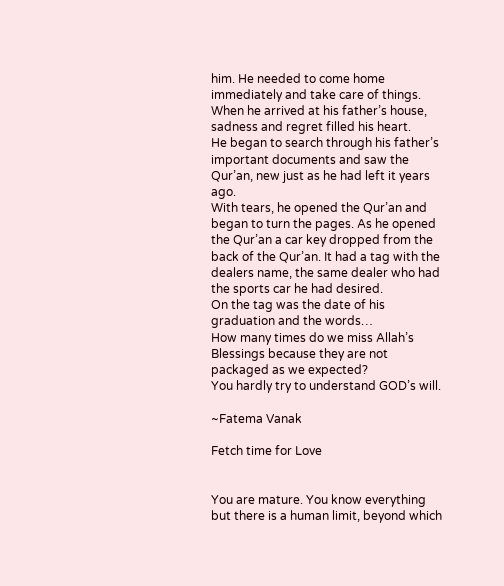him. He needed to come home immediately and take care of things. When he arrived at his father’s house, sadness and regret filled his heart.
He began to search through his father’s important documents and saw the Qur’an, new just as he had left it years ago.
With tears, he opened the Qur’an and began to turn the pages. As he opened the Qur’an a car key dropped from the back of the Qur’an. It had a tag with the dealers name, the same dealer who had the sports car he had desired.
On the tag was the date of his graduation and the words…
How many times do we miss Allah’s Blessings because they are not packaged as we expected?
You hardly try to understand GOD’s will.

~Fatema Vanak

Fetch time for Love


You are mature. You know everything but there is a human limit, beyond which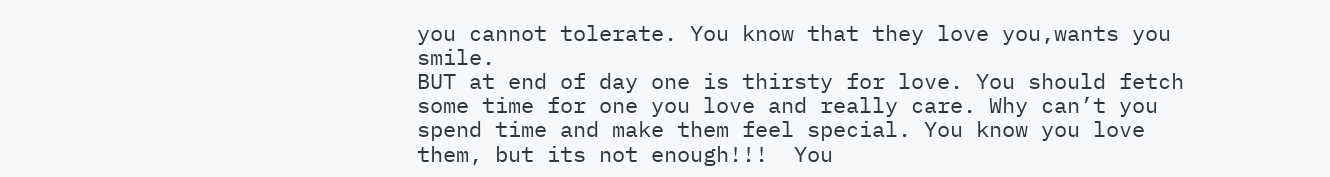you cannot tolerate. You know that they love you,wants you smile.
BUT at end of day one is thirsty for love. You should fetch some time for one you love and really care. Why can’t you spend time and make them feel special. You know you love them, but its not enough!!!  You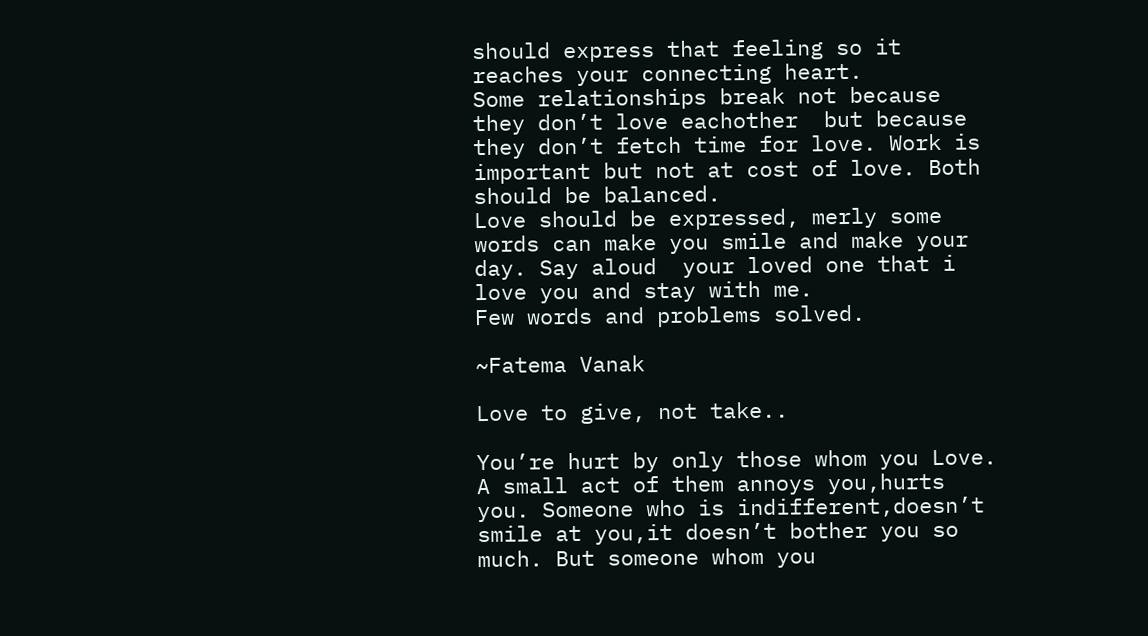should express that feeling so it reaches your connecting heart.
Some relationships break not because they don’t love eachother  but because they don’t fetch time for love. Work is important but not at cost of love. Both should be balanced.
Love should be expressed, merly some words can make you smile and make your day. Say aloud  your loved one that i love you and stay with me.
Few words and problems solved.

~Fatema Vanak

Love to give, not take..

You’re hurt by only those whom you Love. A small act of them annoys you,hurts you. Someone who is indifferent,doesn’t smile at you,it doesn’t bother you so much. But someone whom you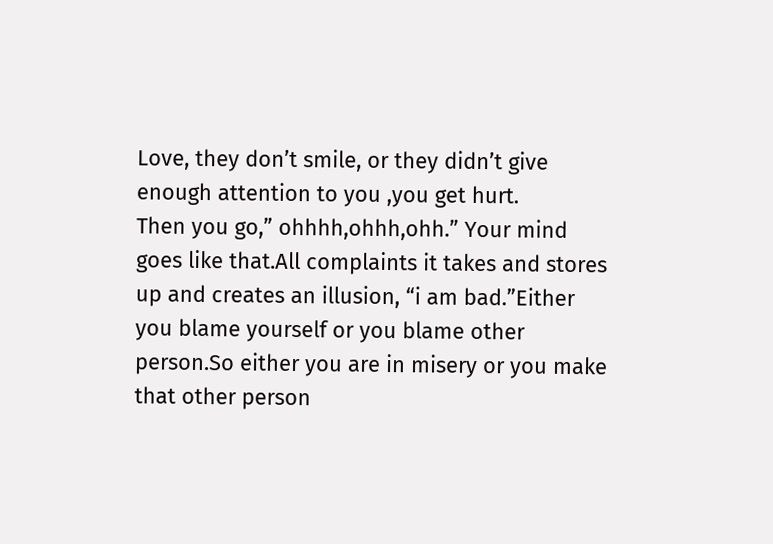Love, they don’t smile, or they didn’t give enough attention to you ,you get hurt.
Then you go,” ohhhh,ohhh,ohh.” Your mind goes like that.All complaints it takes and stores up and creates an illusion, “i am bad.”Either you blame yourself or you blame other person.So either you are in misery or you make that other person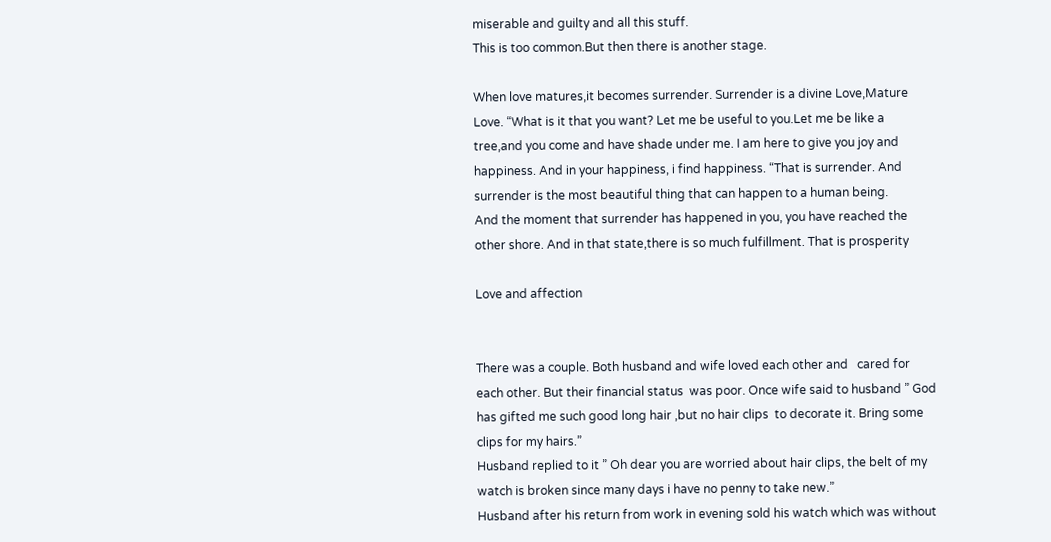miserable and guilty and all this stuff.
This is too common.But then there is another stage.

When love matures,it becomes surrender. Surrender is a divine Love,Mature Love. “What is it that you want? Let me be useful to you.Let me be like a tree,and you come and have shade under me. I am here to give you joy and happiness. And in your happiness, i find happiness. “That is surrender. And surrender is the most beautiful thing that can happen to a human being.
And the moment that surrender has happened in you, you have reached the other shore. And in that state,there is so much fulfillment. That is prosperity

Love and affection


There was a couple. Both husband and wife loved each other and   cared for each other. But their financial status  was poor. Once wife said to husband ” God has gifted me such good long hair ,but no hair clips  to decorate it. Bring some clips for my hairs.”
Husband replied to it ” Oh dear you are worried about hair clips, the belt of my watch is broken since many days i have no penny to take new.”
Husband after his return from work in evening sold his watch which was without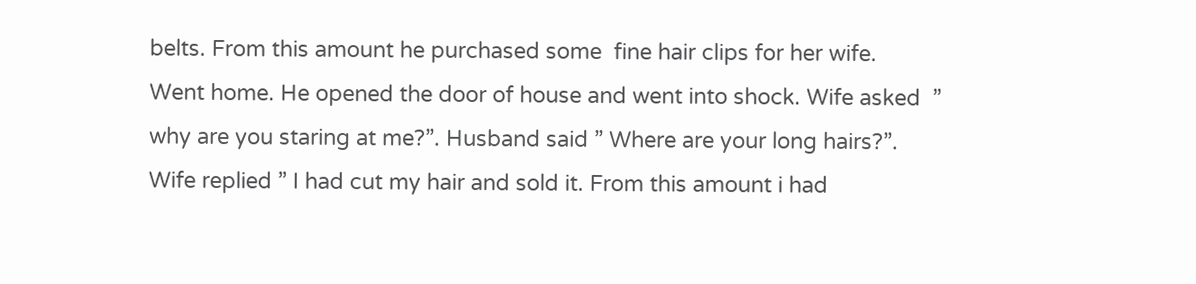belts. From this amount he purchased some  fine hair clips for her wife.
Went home. He opened the door of house and went into shock. Wife asked  ” why are you staring at me?”. Husband said ” Where are your long hairs?”.   Wife replied ” I had cut my hair and sold it. From this amount i had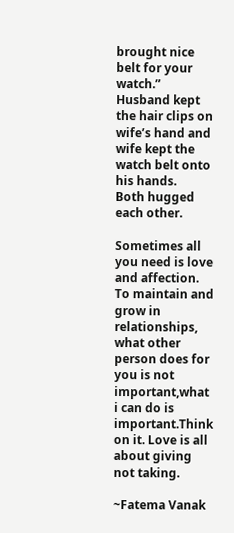brought nice belt for your watch.” Husband kept the hair clips on wife’s hand and wife kept the watch belt onto his hands.
Both hugged each other.

Sometimes all you need is love and affection. To maintain and grow in relationships, what other person does for you is not important,what i can do is important.Think on it. Love is all about giving not taking.

~Fatema Vanak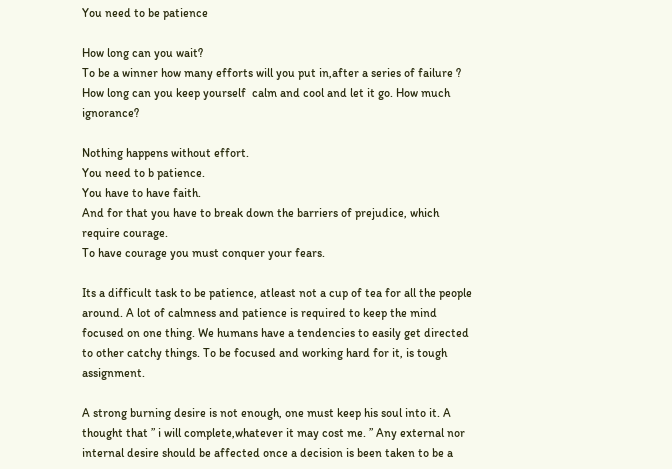You need to be patience

How long can you wait?
To be a winner how many efforts will you put in,after a series of failure ? How long can you keep yourself  calm and cool and let it go. How much ignorance?

Nothing happens without effort.
You need to b patience.
You have to have faith.
And for that you have to break down the barriers of prejudice, which require courage.
To have courage you must conquer your fears.

Its a difficult task to be patience, atleast not a cup of tea for all the people around. A lot of calmness and patience is required to keep the mind focused on one thing. We humans have a tendencies to easily get directed to other catchy things. To be focused and working hard for it, is tough  assignment.

A strong burning desire is not enough, one must keep his soul into it. A thought that ” i will complete,whatever it may cost me. ” Any external nor internal desire should be affected once a decision is been taken to be a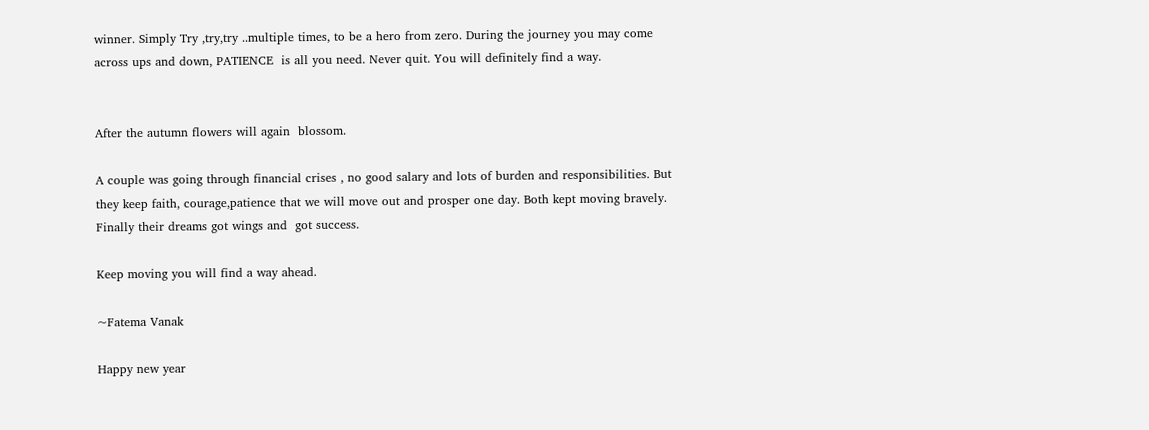winner. Simply Try ,try,try ..multiple times, to be a hero from zero. During the journey you may come across ups and down, PATIENCE  is all you need. Never quit. You will definitely find a way.


After the autumn flowers will again  blossom.

A couple was going through financial crises , no good salary and lots of burden and responsibilities. But they keep faith, courage,patience that we will move out and prosper one day. Both kept moving bravely. Finally their dreams got wings and  got success.

Keep moving you will find a way ahead.

~Fatema Vanak

Happy new year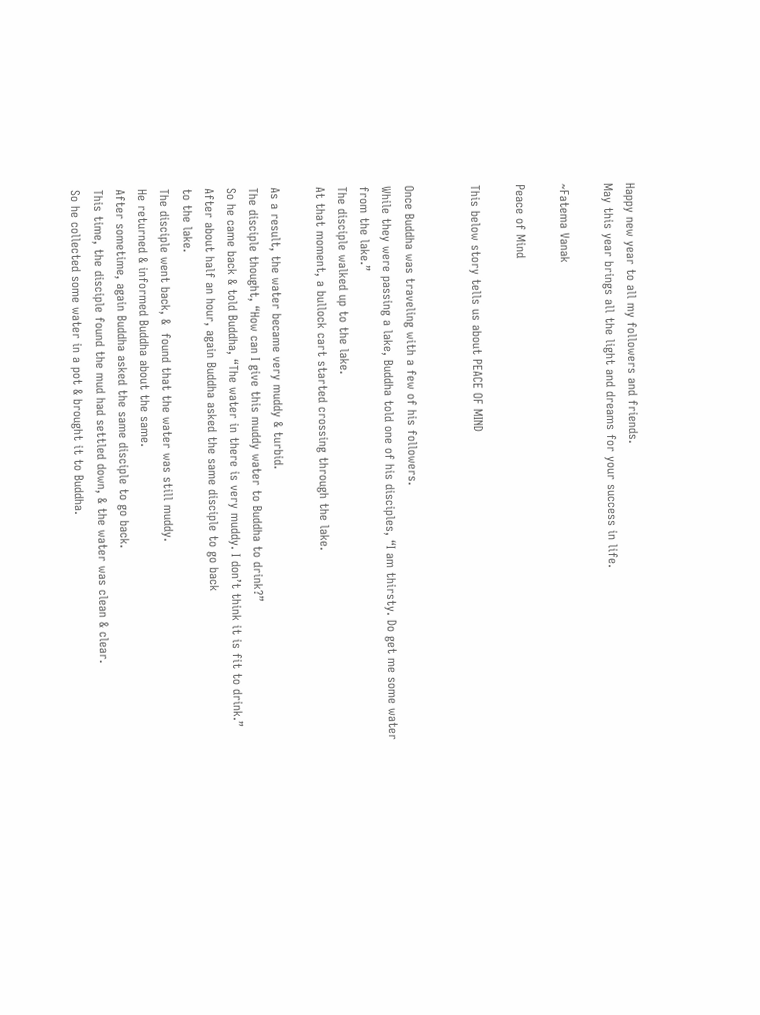Happy new year to all my followers and friends.
May this year brings all the light and dreams for your success in life.

~Fatema Vanak

Peace of Mind

This below story tells us about PEACE OF MIND


Once Buddha was traveling with a few of his followers.
While they were passing a lake, Buddha told one of his disciples, “I am thirsty. Do get me some water from the lake.”
The disciple walked up to the lake.
At that moment, a bullock cart started crossing through the lake.

As a result, the water became very muddy & turbid.
The disciple thought, “How can I give this muddy water to Buddha to drink?”
So he came back & told Buddha, “The water in there is very muddy. I don’t think it is fit to drink.”
After about half an hour, again Buddha asked the same disciple to go back
to the lake.
The disciple went back, &  found that the water was still muddy.
He returned & informed Buddha about the same.
After sometime, again Buddha asked the same disciple to go back.
This time, the disciple found the mud had settled down, & the water was clean & clear.
So he collected some water in a pot & brought it to Buddha.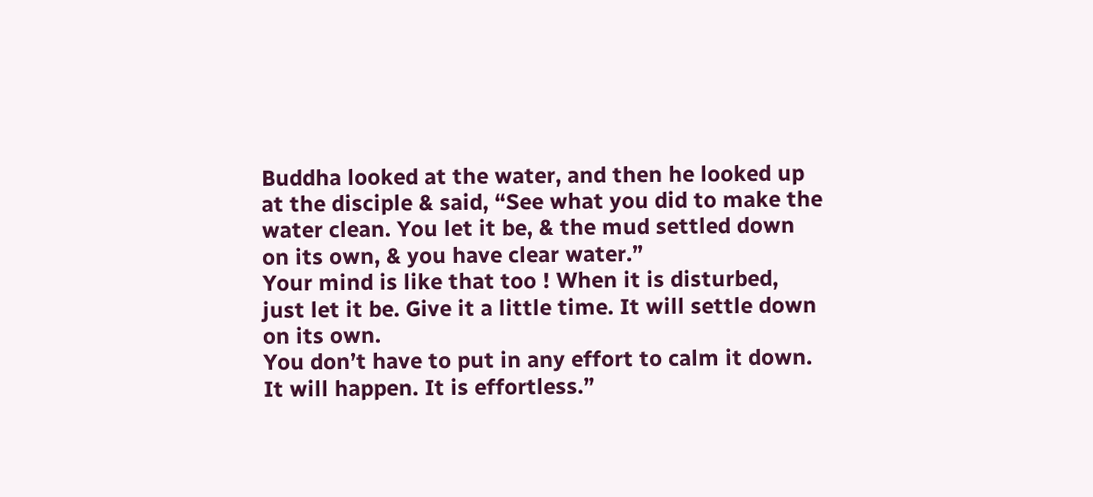Buddha looked at the water, and then he looked up at the disciple & said, “See what you did to make the water clean. You let it be, & the mud settled down on its own, & you have clear water.”
Your mind is like that too ! When it is disturbed, just let it be. Give it a little time. It will settle down on its own.
You don’t have to put in any effort to calm it down.
It will happen. It is effortless.”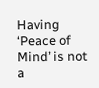Having ‘Peace of Mind’ is not a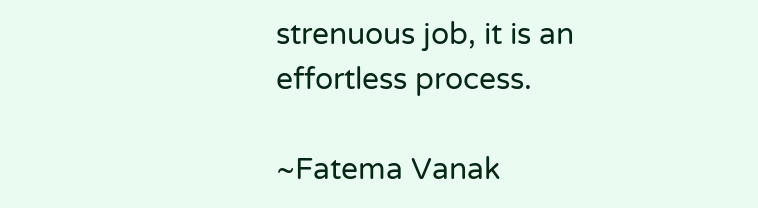strenuous job, it is an effortless process.

~Fatema Vanak